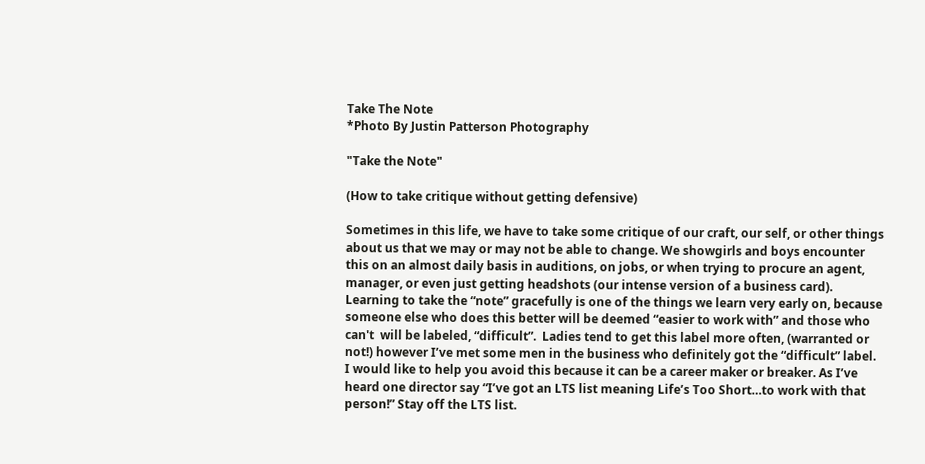Take The Note
*Photo By Justin Patterson Photography

"Take the Note"

(How to take critique without getting defensive)

Sometimes in this life, we have to take some critique of our craft, our self, or other things about us that we may or may not be able to change. We showgirls and boys encounter this on an almost daily basis in auditions, on jobs, or when trying to procure an agent, manager, or even just getting headshots (our intense version of a business card). Learning to take the “note” gracefully is one of the things we learn very early on, because someone else who does this better will be deemed “easier to work with” and those who can't  will be labeled, “difficult”.  Ladies tend to get this label more often, (warranted or not!) however I’ve met some men in the business who definitely got the “difficult” label. I would like to help you avoid this because it can be a career maker or breaker. As I’ve heard one director say “I’ve got an LTS list meaning Life’s Too Short…to work with that person!” Stay off the LTS list.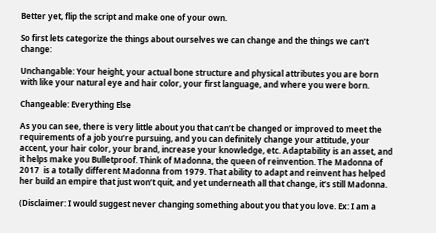Better yet, flip the script and make one of your own.

So first lets categorize the things about ourselves we can change and the things we can’t change:

Unchangable: Your height, your actual bone structure and physical attributes you are born with like your natural eye and hair color, your first language, and where you were born.

Changeable: Everything Else

As you can see, there is very little about you that can’t be changed or improved to meet the requirements of a job you’re pursuing, and you can definitely change your attitude, your accent, your hair color, your brand, increase your knowledge, etc. Adaptability is an asset, and it helps make you Bulletproof. Think of Madonna, the queen of reinvention. The Madonna of  2017  is a totally different Madonna from 1979. That ability to adapt and reinvent has helped her build an empire that just won’t quit, and yet underneath all that change, it’s still Madonna.

(Disclaimer: I would suggest never changing something about you that you love. Ex: I am a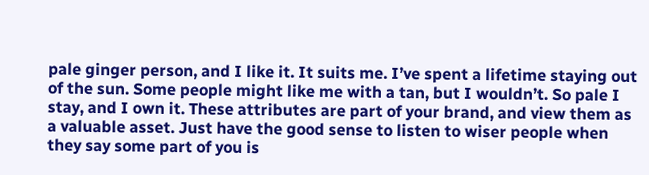pale ginger person, and I like it. It suits me. I’ve spent a lifetime staying out of the sun. Some people might like me with a tan, but I wouldn’t. So pale I stay, and I own it. These attributes are part of your brand, and view them as a valuable asset. Just have the good sense to listen to wiser people when they say some part of you is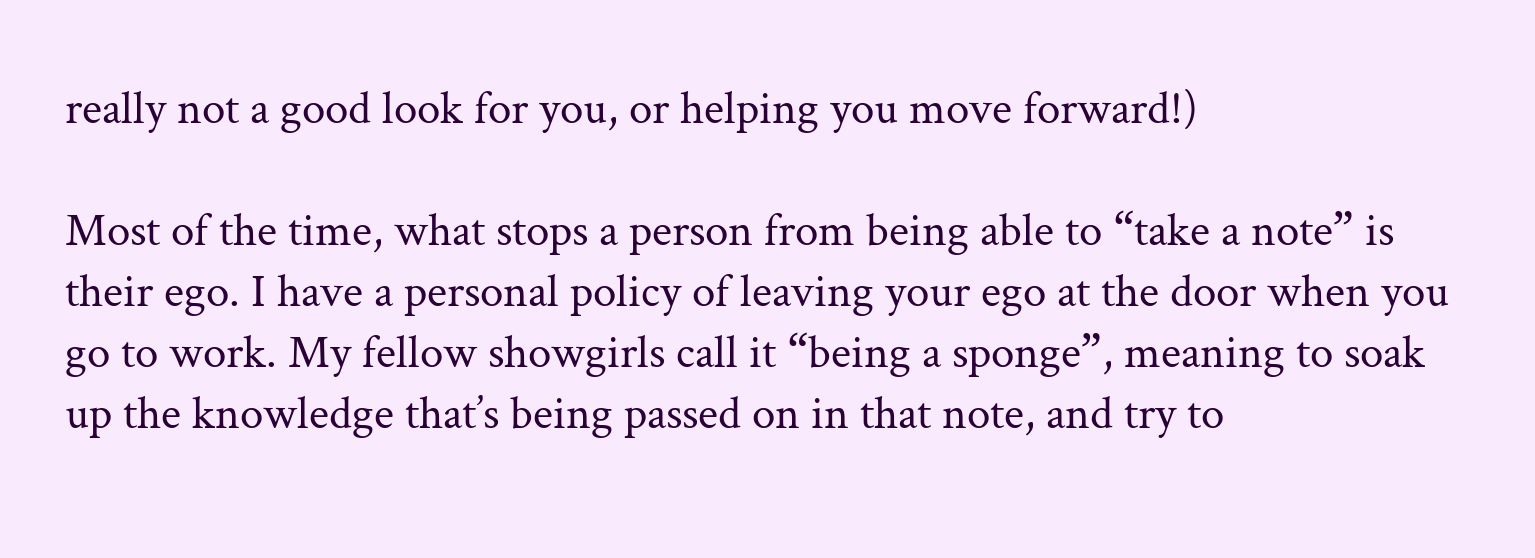really not a good look for you, or helping you move forward!)

Most of the time, what stops a person from being able to “take a note” is their ego. I have a personal policy of leaving your ego at the door when you go to work. My fellow showgirls call it “being a sponge”, meaning to soak up the knowledge that’s being passed on in that note, and try to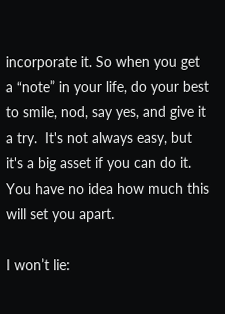incorporate it. So when you get a “note” in your life, do your best to smile, nod, say yes, and give it a try.  It's not always easy, but it's a big asset if you can do it. You have no idea how much this will set you apart.

I won’t lie: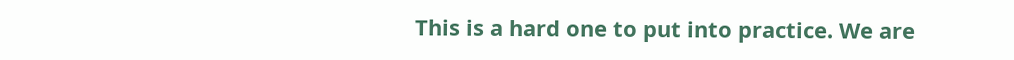This is a hard one to put into practice. We are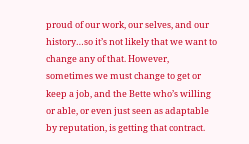proud of our work, our selves, and our history…so it’s not likely that we want to change any of that. However, sometimes we must change to get or keep a job, and the Bette who’s willing or able, or even just seen as adaptable by reputation, is getting that contract.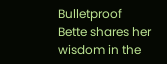Bulletproof Bette shares her wisdom in the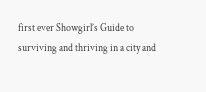first ever Showgirl’s Guide to surviving and thriving in a city and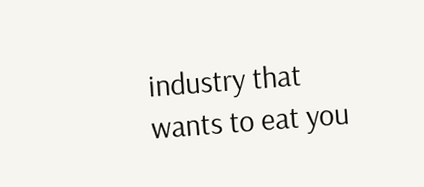industry that wants to eat you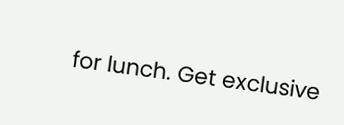for lunch. Get exclusive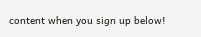content when you sign up below!